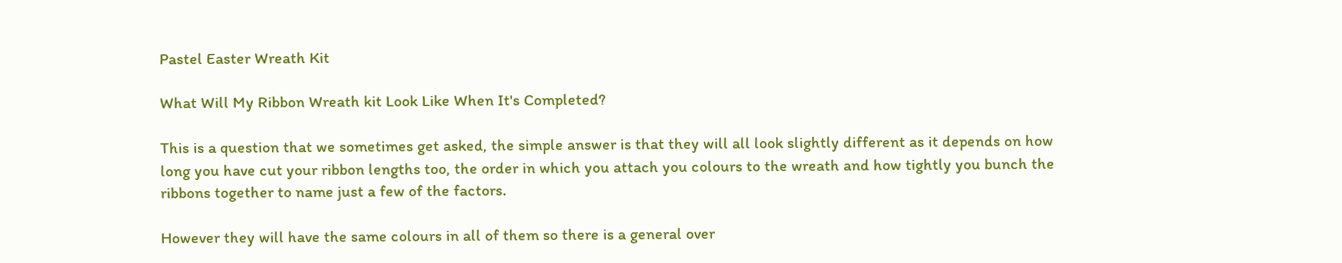Pastel Easter Wreath Kit

What Will My Ribbon Wreath kit Look Like When It's Completed?

This is a question that we sometimes get asked, the simple answer is that they will all look slightly different as it depends on how long you have cut your ribbon lengths too, the order in which you attach you colours to the wreath and how tightly you bunch the ribbons together to name just a few of the factors.

However they will have the same colours in all of them so there is a general over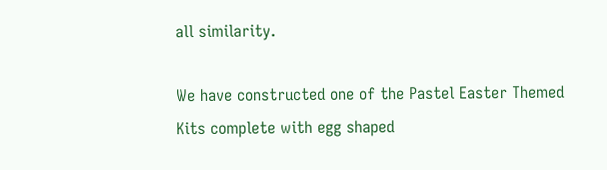all similarity.

We have constructed one of the Pastel Easter Themed Kits complete with egg shaped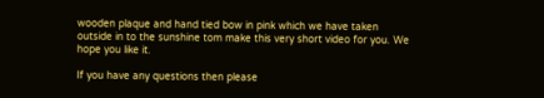wooden plaque and hand tied bow in pink which we have taken outside in to the sunshine tom make this very short video for you. We hope you like it.

If you have any questions then please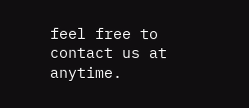feel free to contact us at anytime.